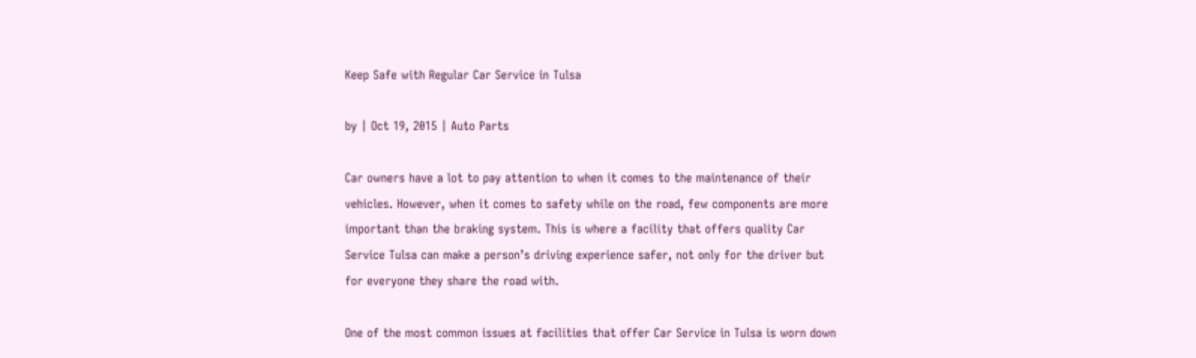Keep Safe with Regular Car Service in Tulsa

by | Oct 19, 2015 | Auto Parts

Car owners have a lot to pay attention to when it comes to the maintenance of their vehicles. However, when it comes to safety while on the road, few components are more important than the braking system. This is where a facility that offers quality Car Service Tulsa can make a person’s driving experience safer, not only for the driver but for everyone they share the road with.

One of the most common issues at facilities that offer Car Service in Tulsa is worn down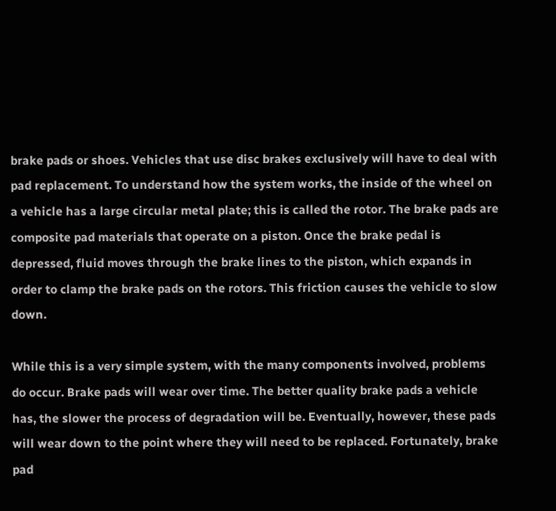brake pads or shoes. Vehicles that use disc brakes exclusively will have to deal with pad replacement. To understand how the system works, the inside of the wheel on a vehicle has a large circular metal plate; this is called the rotor. The brake pads are composite pad materials that operate on a piston. Once the brake pedal is depressed, fluid moves through the brake lines to the piston, which expands in order to clamp the brake pads on the rotors. This friction causes the vehicle to slow down.

While this is a very simple system, with the many components involved, problems do occur. Brake pads will wear over time. The better quality brake pads a vehicle has, the slower the process of degradation will be. Eventually, however, these pads will wear down to the point where they will need to be replaced. Fortunately, brake pad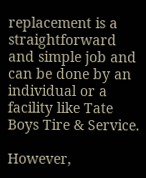replacement is a straightforward and simple job and can be done by an individual or a facility like Tate Boys Tire & Service.

However,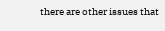there are other issues that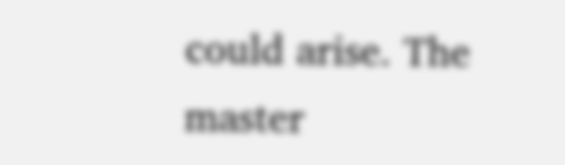could arise. The master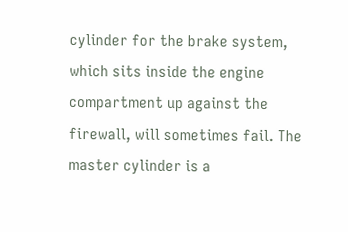cylinder for the brake system, which sits inside the engine compartment up against the firewall, will sometimes fail. The master cylinder is a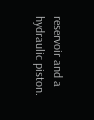reservoir and a hydraulic piston.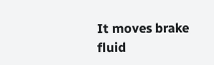It moves brake fluid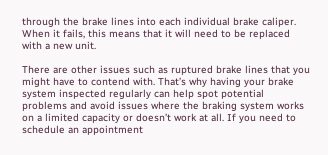through the brake lines into each individual brake caliper. When it fails, this means that it will need to be replaced with a new unit.

There are other issues such as ruptured brake lines that you might have to contend with. That’s why having your brake system inspected regularly can help spot potential problems and avoid issues where the braking system works on a limited capacity or doesn’t work at all. If you need to schedule an appointment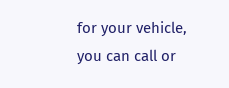for your vehicle, you can call or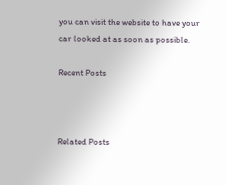you can visit the website to have your car looked at as soon as possible.

Recent Posts



Related Posts